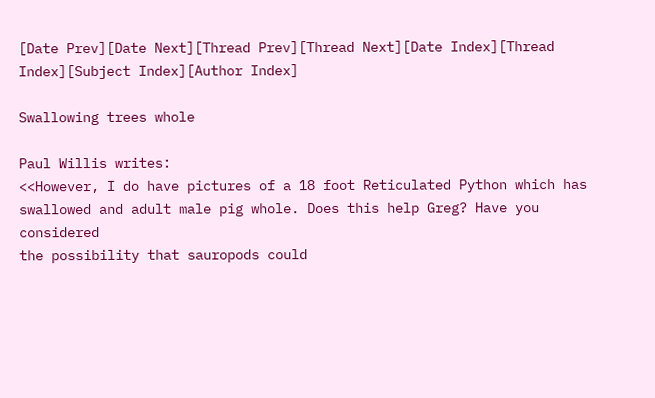[Date Prev][Date Next][Thread Prev][Thread Next][Date Index][Thread Index][Subject Index][Author Index]

Swallowing trees whole

Paul Willis writes:
<<However, I do have pictures of a 18 foot Reticulated Python which has
swallowed and adult male pig whole. Does this help Greg? Have you considered
the possibility that sauropods could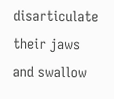disarticulate their jaws and swallow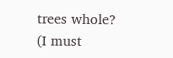trees whole? (I must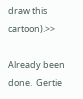draw this cartoon).>>

Already been done.  Gertie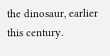the dinosaur, earlier this century.